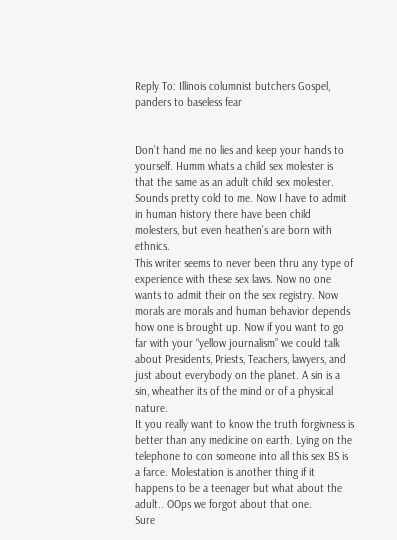Reply To: Illinois columnist butchers Gospel, panders to baseless fear


Don’t hand me no lies and keep your hands to yourself. Humm whats a child sex molester is that the same as an adult child sex molester. Sounds pretty cold to me. Now I have to admit in human history there have been child molesters, but even heathen’s are born with ethnics.
This writer seems to never been thru any type of experience with these sex laws. Now no one wants to admit their on the sex registry. Now morals are morals and human behavior depends how one is brought up. Now if you want to go far with your “yellow journalism” we could talk about Presidents, Priests, Teachers, lawyers, and just about everybody on the planet. A sin is a sin, wheather its of the mind or of a physical nature.
It you really want to know the truth forgivness is better than any medicine on earth. Lying on the telephone to con someone into all this sex BS is a farce. Molestation is another thing if it happens to be a teenager but what about the adult.. OOps we forgot about that one.
Sure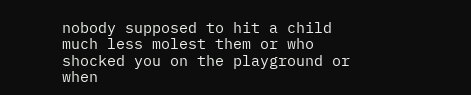nobody supposed to hit a child much less molest them or who shocked you on the playground or when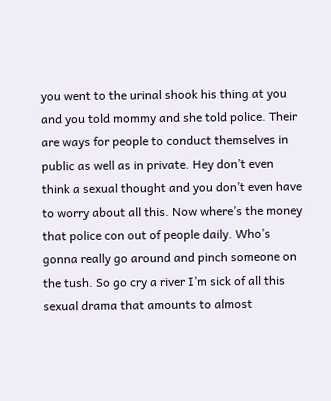you went to the urinal shook his thing at you and you told mommy and she told police. Their are ways for people to conduct themselves in public as well as in private. Hey don’t even think a sexual thought and you don’t even have to worry about all this. Now where’s the money that police con out of people daily. Who’s gonna really go around and pinch someone on the tush. So go cry a river I’m sick of all this sexual drama that amounts to almost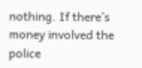nothing. If there’s money involved the police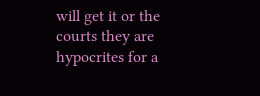will get it or the courts they are hypocrites for a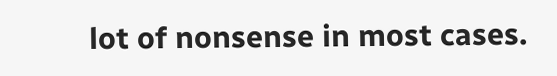lot of nonsense in most cases.